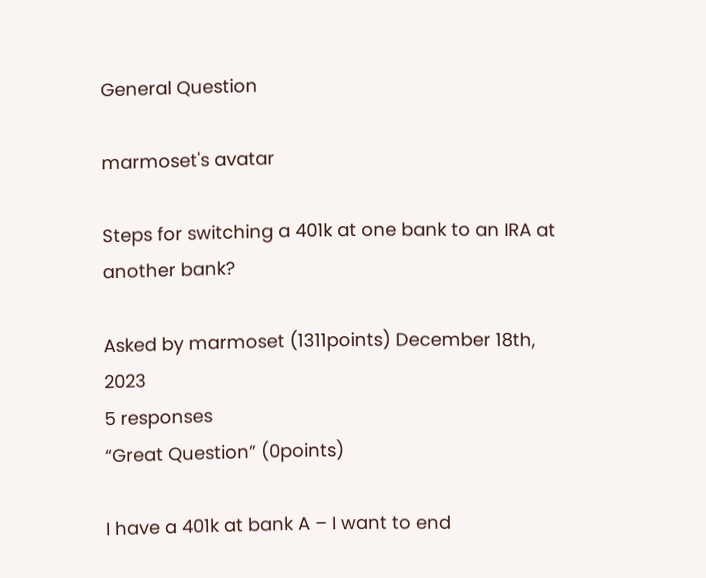General Question

marmoset's avatar

Steps for switching a 401k at one bank to an IRA at another bank?

Asked by marmoset (1311points) December 18th, 2023
5 responses
“Great Question” (0points)

I have a 401k at bank A – I want to end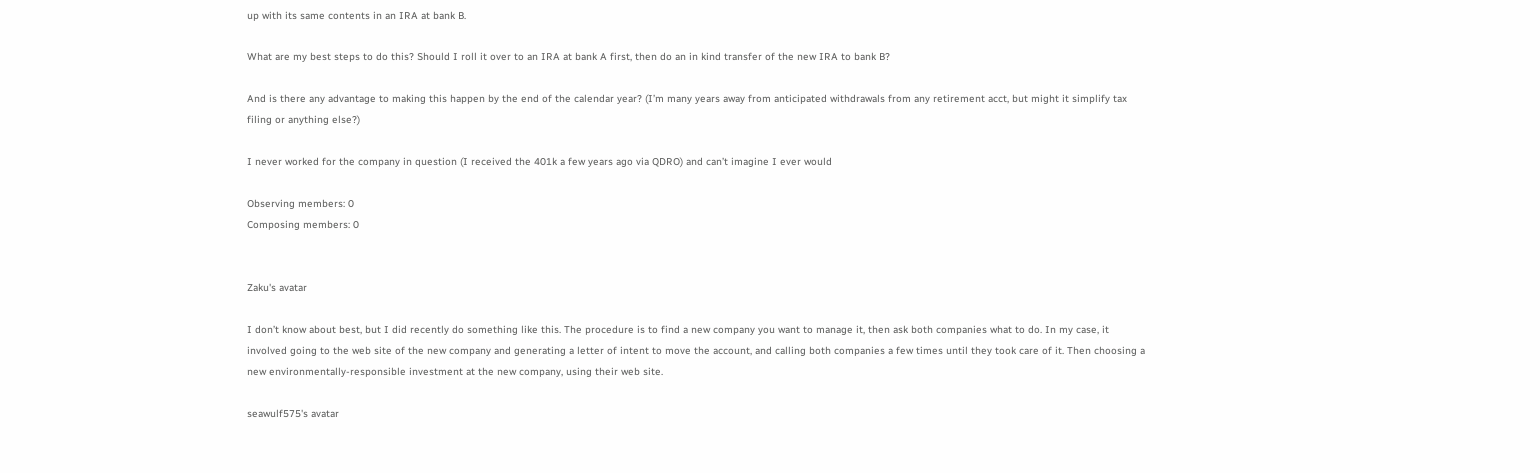up with its same contents in an IRA at bank B.

What are my best steps to do this? Should I roll it over to an IRA at bank A first, then do an in kind transfer of the new IRA to bank B?

And is there any advantage to making this happen by the end of the calendar year? (I’m many years away from anticipated withdrawals from any retirement acct, but might it simplify tax filing or anything else?)

I never worked for the company in question (I received the 401k a few years ago via QDRO) and can’t imagine I ever would

Observing members: 0
Composing members: 0


Zaku's avatar

I don’t know about best, but I did recently do something like this. The procedure is to find a new company you want to manage it, then ask both companies what to do. In my case, it involved going to the web site of the new company and generating a letter of intent to move the account, and calling both companies a few times until they took care of it. Then choosing a new environmentally-responsible investment at the new company, using their web site.

seawulf575's avatar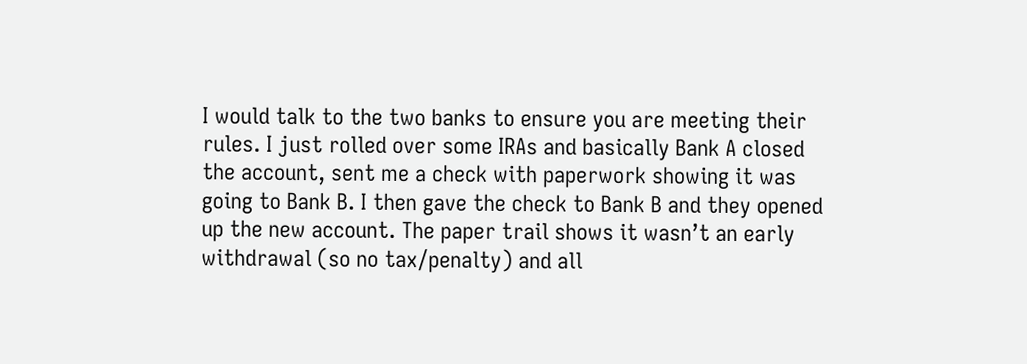I would talk to the two banks to ensure you are meeting their rules. I just rolled over some IRAs and basically Bank A closed the account, sent me a check with paperwork showing it was going to Bank B. I then gave the check to Bank B and they opened up the new account. The paper trail shows it wasn’t an early withdrawal (so no tax/penalty) and all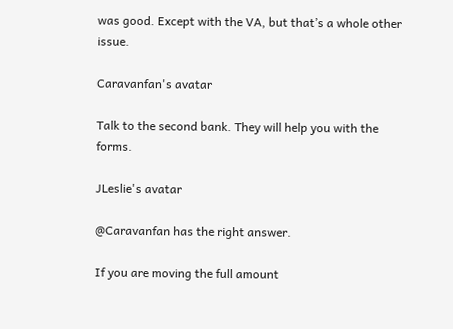was good. Except with the VA, but that’s a whole other issue.

Caravanfan's avatar

Talk to the second bank. They will help you with the forms.

JLeslie's avatar

@Caravanfan has the right answer.

If you are moving the full amount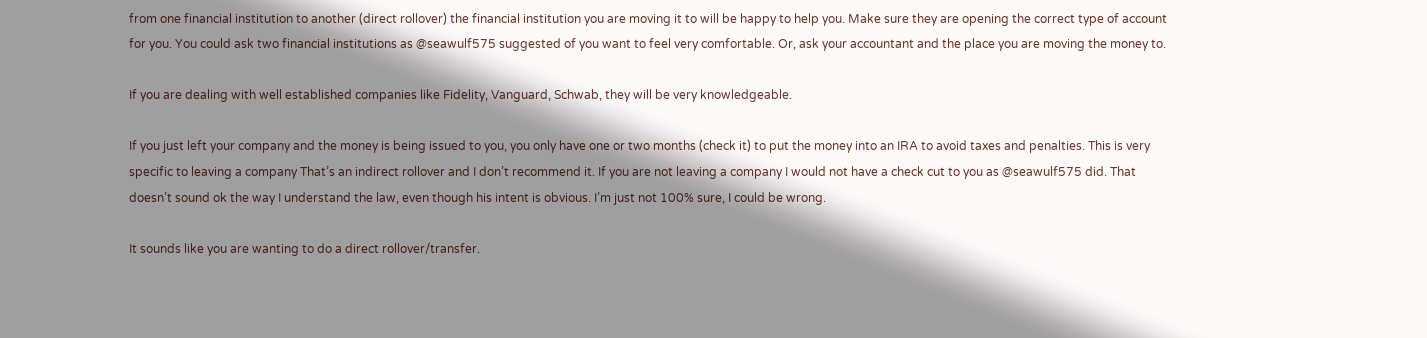from one financial institution to another (direct rollover) the financial institution you are moving it to will be happy to help you. Make sure they are opening the correct type of account for you. You could ask two financial institutions as @seawulf575 suggested of you want to feel very comfortable. Or, ask your accountant and the place you are moving the money to.

If you are dealing with well established companies like Fidelity, Vanguard, Schwab, they will be very knowledgeable.

If you just left your company and the money is being issued to you, you only have one or two months (check it) to put the money into an IRA to avoid taxes and penalties. This is very specific to leaving a company That’s an indirect rollover and I don’t recommend it. If you are not leaving a company I would not have a check cut to you as @seawulf575 did. That doesn’t sound ok the way I understand the law, even though his intent is obvious. I’m just not 100% sure, I could be wrong.

It sounds like you are wanting to do a direct rollover/transfer.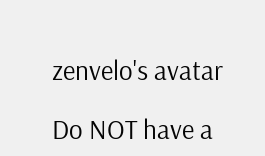zenvelo's avatar

Do NOT have a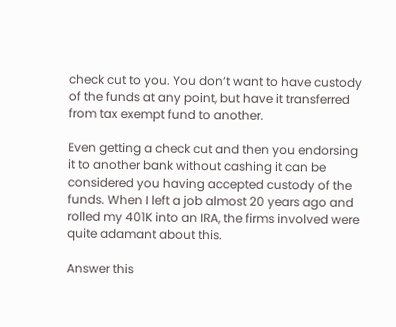check cut to you. You don’t want to have custody of the funds at any point, but have it transferred from tax exempt fund to another.

Even getting a check cut and then you endorsing it to another bank without cashing it can be considered you having accepted custody of the funds. When I left a job almost 20 years ago and rolled my 401K into an IRA, the firms involved were quite adamant about this.

Answer this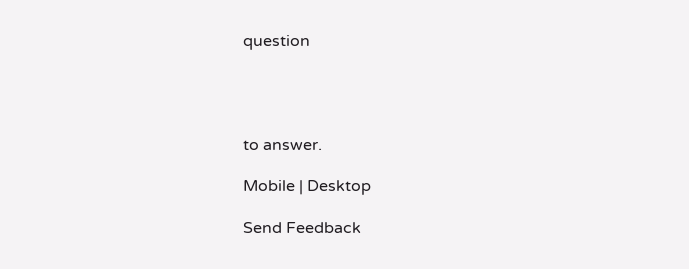question




to answer.

Mobile | Desktop

Send Feedback